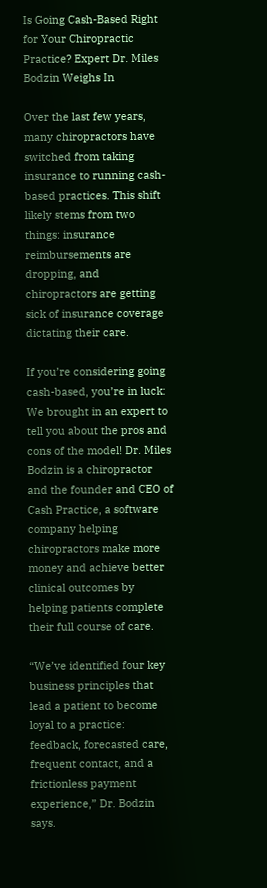Is Going Cash-Based Right for Your Chiropractic Practice? Expert Dr. Miles Bodzin Weighs In

Over the last few years, many chiropractors have switched from taking insurance to running cash-based practices. This shift likely stems from two things: insurance reimbursements are dropping, and chiropractors are getting sick of insurance coverage dictating their care.

If you’re considering going cash-based, you’re in luck: We brought in an expert to tell you about the pros and cons of the model! Dr. Miles Bodzin is a chiropractor and the founder and CEO of Cash Practice, a software company helping chiropractors make more money and achieve better clinical outcomes by helping patients complete their full course of care.

“We’ve identified four key business principles that lead a patient to become loyal to a practice: feedback, forecasted care, frequent contact, and a frictionless payment experience,” Dr. Bodzin says.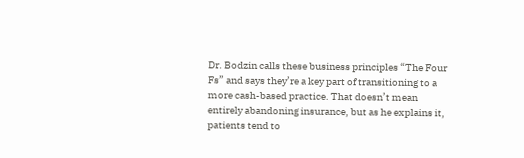Dr. Bodzin calls these business principles “The Four Fs” and says they’re a key part of transitioning to a more cash-based practice. That doesn’t mean entirely abandoning insurance, but as he explains it, patients tend to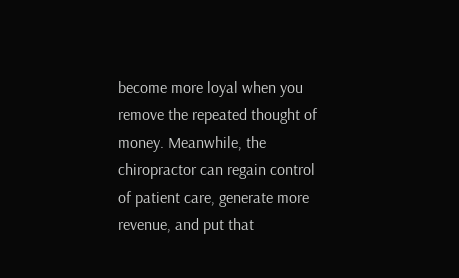become more loyal when you remove the repeated thought of money. Meanwhile, the chiropractor can regain control of patient care, generate more revenue, and put that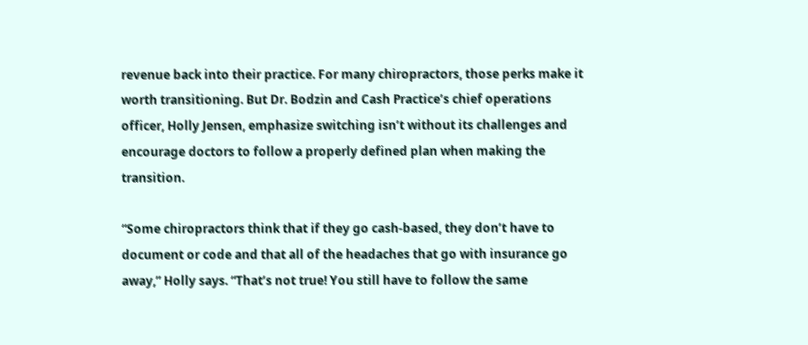revenue back into their practice. For many chiropractors, those perks make it worth transitioning. But Dr. Bodzin and Cash Practice’s chief operations officer, Holly Jensen, emphasize switching isn’t without its challenges and encourage doctors to follow a properly defined plan when making the transition.

“Some chiropractors think that if they go cash-based, they don’t have to document or code and that all of the headaches that go with insurance go away,” Holly says. “That’s not true! You still have to follow the same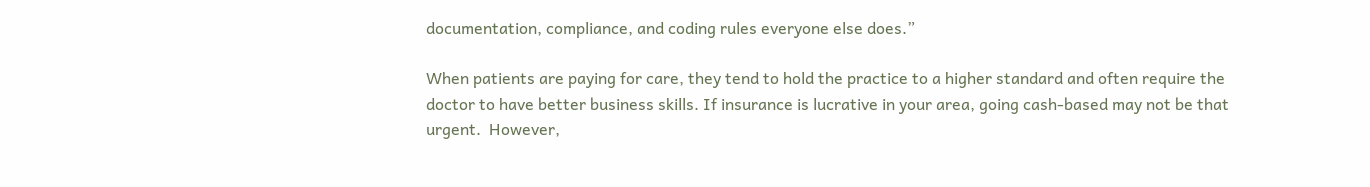documentation, compliance, and coding rules everyone else does.”

When patients are paying for care, they tend to hold the practice to a higher standard and often require the doctor to have better business skills. If insurance is lucrative in your area, going cash-based may not be that urgent.  However,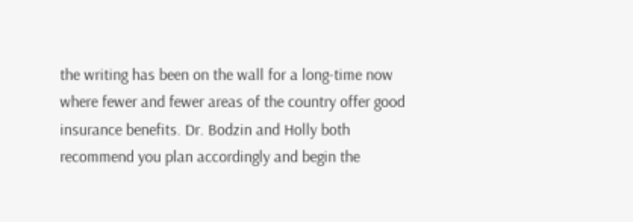the writing has been on the wall for a long-time now where fewer and fewer areas of the country offer good insurance benefits. Dr. Bodzin and Holly both recommend you plan accordingly and begin the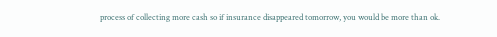process of collecting more cash so if insurance disappeared tomorrow, you would be more than ok.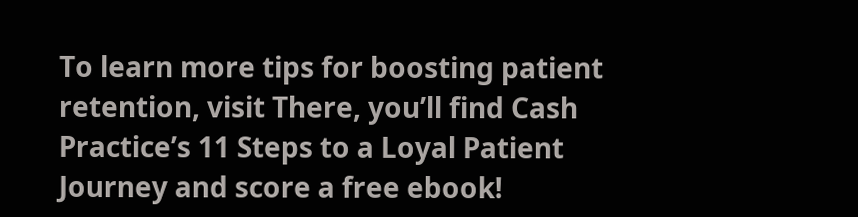To learn more tips for boosting patient retention, visit There, you’ll find Cash Practice’s 11 Steps to a Loyal Patient Journey and score a free ebook!